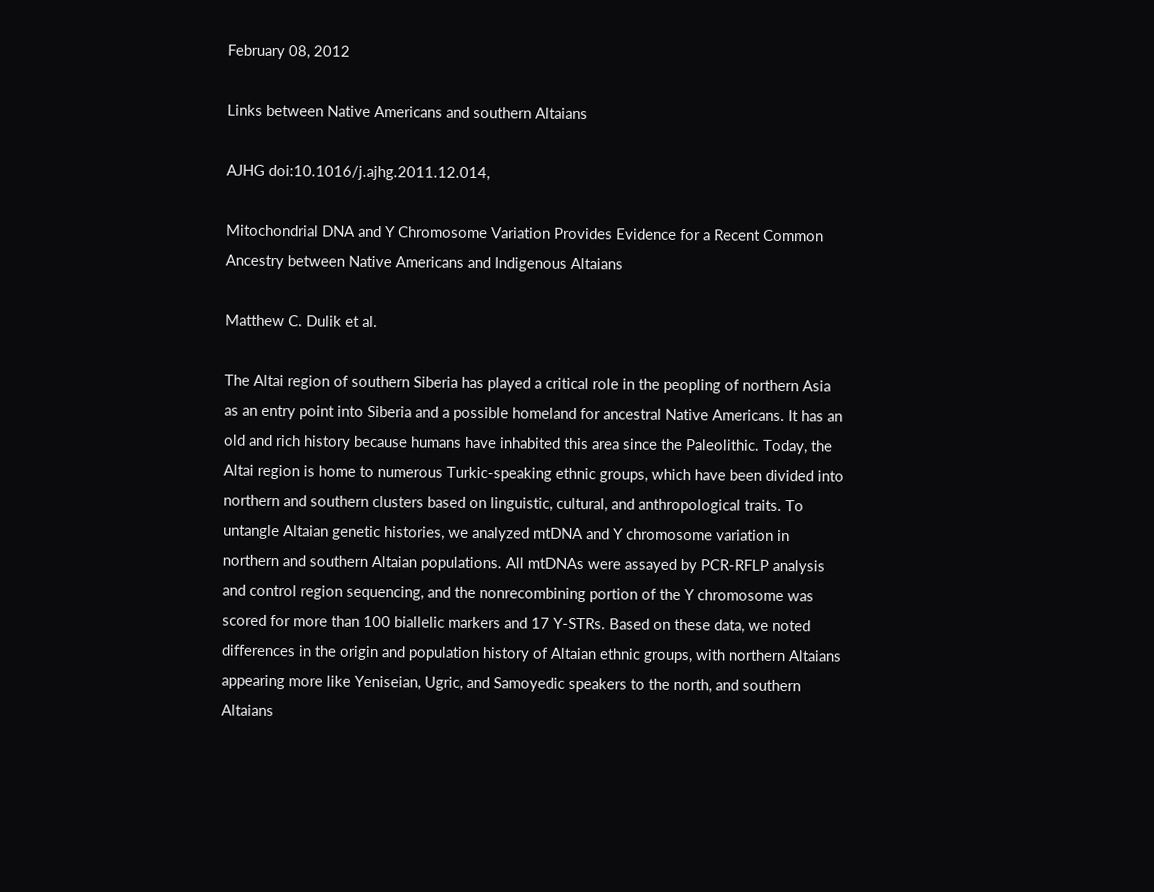February 08, 2012

Links between Native Americans and southern Altaians

AJHG doi:10.1016/j.ajhg.2011.12.014,

Mitochondrial DNA and Y Chromosome Variation Provides Evidence for a Recent Common Ancestry between Native Americans and Indigenous Altaians

Matthew C. Dulik et al.

The Altai region of southern Siberia has played a critical role in the peopling of northern Asia as an entry point into Siberia and a possible homeland for ancestral Native Americans. It has an old and rich history because humans have inhabited this area since the Paleolithic. Today, the Altai region is home to numerous Turkic-speaking ethnic groups, which have been divided into northern and southern clusters based on linguistic, cultural, and anthropological traits. To untangle Altaian genetic histories, we analyzed mtDNA and Y chromosome variation in northern and southern Altaian populations. All mtDNAs were assayed by PCR-RFLP analysis and control region sequencing, and the nonrecombining portion of the Y chromosome was scored for more than 100 biallelic markers and 17 Y-STRs. Based on these data, we noted differences in the origin and population history of Altaian ethnic groups, with northern Altaians appearing more like Yeniseian, Ugric, and Samoyedic speakers to the north, and southern Altaians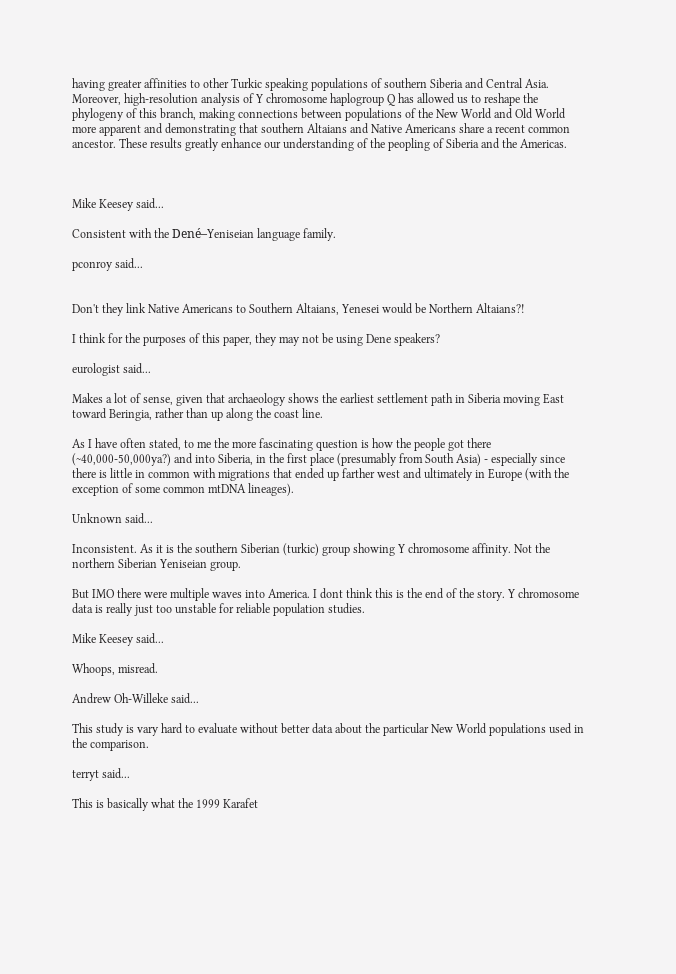having greater affinities to other Turkic speaking populations of southern Siberia and Central Asia. Moreover, high-resolution analysis of Y chromosome haplogroup Q has allowed us to reshape the phylogeny of this branch, making connections between populations of the New World and Old World more apparent and demonstrating that southern Altaians and Native Americans share a recent common ancestor. These results greatly enhance our understanding of the peopling of Siberia and the Americas.



Mike Keesey said...

Consistent with the Dené–Yeniseian language family.

pconroy said...


Don't they link Native Americans to Southern Altaians, Yenesei would be Northern Altaians?!

I think for the purposes of this paper, they may not be using Dene speakers?

eurologist said...

Makes a lot of sense, given that archaeology shows the earliest settlement path in Siberia moving East toward Beringia, rather than up along the coast line.

As I have often stated, to me the more fascinating question is how the people got there (~40,000-50,000ya?) and into Siberia, in the first place (presumably from South Asia) - especially since there is little in common with migrations that ended up farther west and ultimately in Europe (with the exception of some common mtDNA lineages).

Unknown said...

Inconsistent. As it is the southern Siberian (turkic) group showing Y chromosome affinity. Not the northern Siberian Yeniseian group.

But IMO there were multiple waves into America. I dont think this is the end of the story. Y chromosome data is really just too unstable for reliable population studies.

Mike Keesey said...

Whoops, misread.

Andrew Oh-Willeke said...

This study is vary hard to evaluate without better data about the particular New World populations used in the comparison.

terryt said...

This is basically what the 1999 Karafet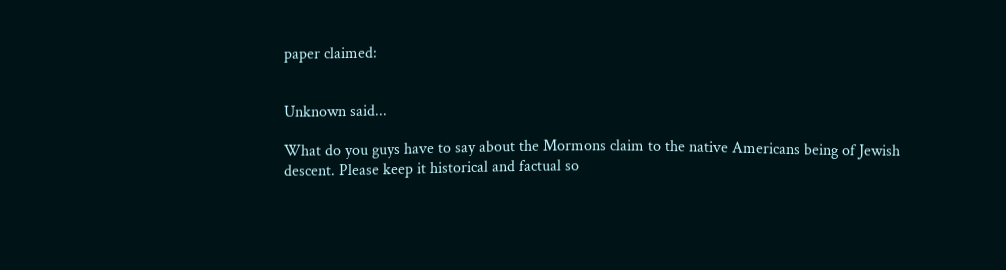paper claimed:


Unknown said...

What do you guys have to say about the Mormons claim to the native Americans being of Jewish descent. Please keep it historical and factual so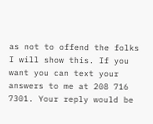as not to offend the folks I will show this. If you want you can text your answers to me at 208 716 7301. Your reply would be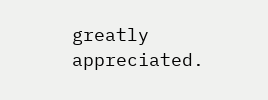greatly appreciated.